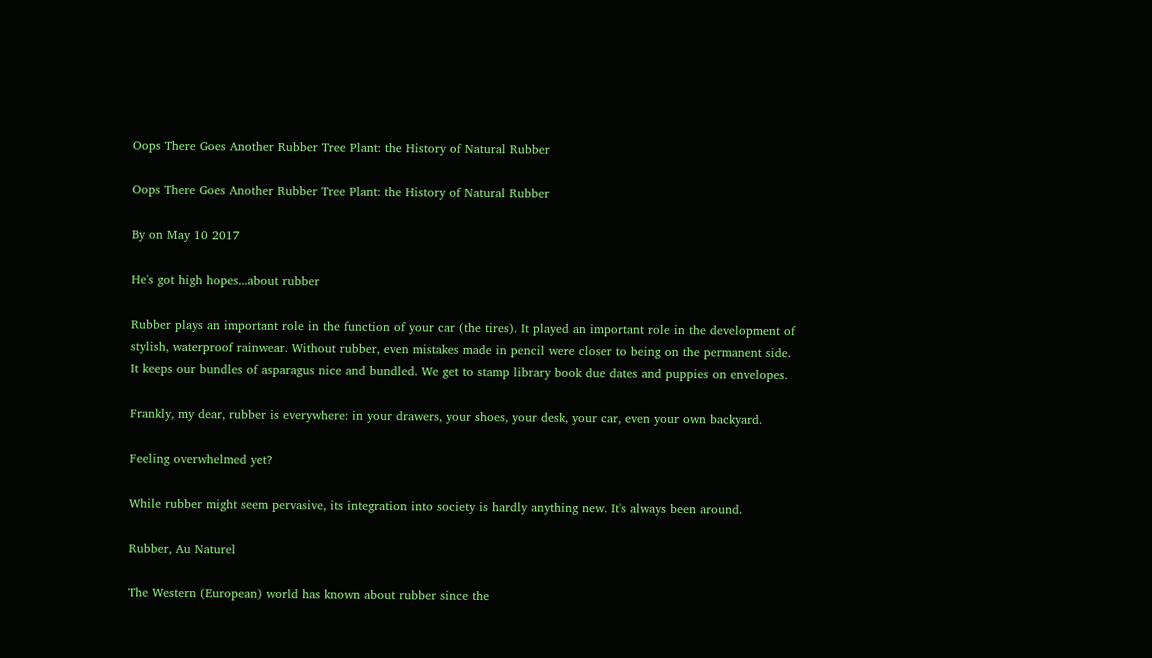Oops There Goes Another Rubber Tree Plant: the History of Natural Rubber

Oops There Goes Another Rubber Tree Plant: the History of Natural Rubber

By on May 10 2017

He's got high hopes...about rubber

Rubber plays an important role in the function of your car (the tires). It played an important role in the development of stylish, waterproof rainwear. Without rubber, even mistakes made in pencil were closer to being on the permanent side. It keeps our bundles of asparagus nice and bundled. We get to stamp library book due dates and puppies on envelopes.

Frankly, my dear, rubber is everywhere: in your drawers, your shoes, your desk, your car, even your own backyard.

Feeling overwhelmed yet?

While rubber might seem pervasive, its integration into society is hardly anything new. It's always been around.

Rubber, Au Naturel

The Western (European) world has known about rubber since the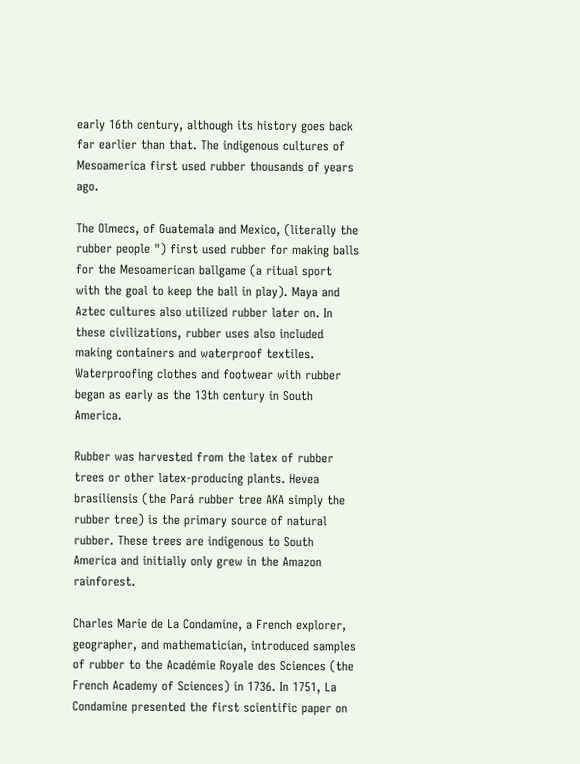early 16th century, although its history goes back far earlier than that. The indigenous cultures of Mesoamerica first used rubber thousands of years ago.

The Olmecs, of Guatemala and Mexico, (literally the rubber people ") first used rubber for making balls for the Mesoamerican ballgame (a ritual sport with the goal to keep the ball in play). Maya and Aztec cultures also utilized rubber later on. In these civilizations, rubber uses also included making containers and waterproof textiles. Waterproofing clothes and footwear with rubber began as early as the 13th century in South America.

Rubber was harvested from the latex of rubber trees or other latex-producing plants. Hevea brasiliensis (the Pará rubber tree AKA simply the rubber tree) is the primary source of natural rubber. These trees are indigenous to South America and initially only grew in the Amazon rainforest.

Charles Marie de La Condamine, a French explorer, geographer, and mathematician, introduced samples of rubber to the Académie Royale des Sciences (the French Academy of Sciences) in 1736. In 1751, La Condamine presented the first scientific paper on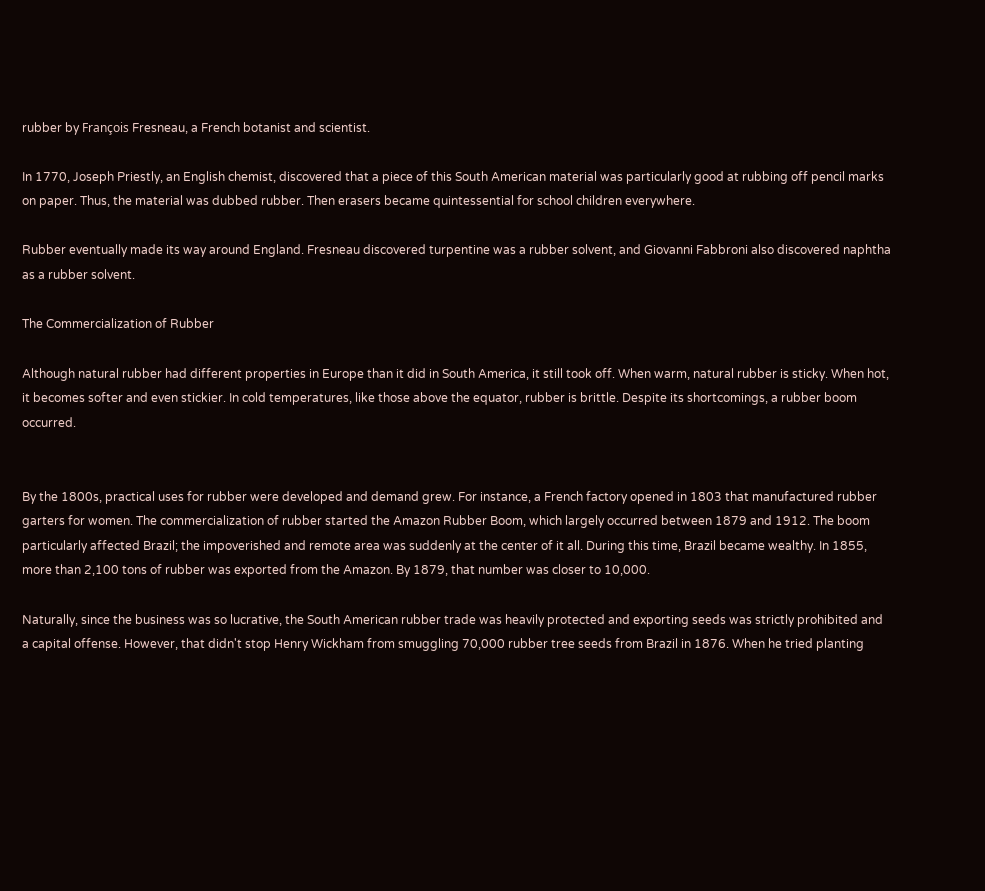rubber by François Fresneau, a French botanist and scientist.

In 1770, Joseph Priestly, an English chemist, discovered that a piece of this South American material was particularly good at rubbing off pencil marks on paper. Thus, the material was dubbed rubber. Then erasers became quintessential for school children everywhere.

Rubber eventually made its way around England. Fresneau discovered turpentine was a rubber solvent, and Giovanni Fabbroni also discovered naphtha as a rubber solvent.

The Commercialization of Rubber

Although natural rubber had different properties in Europe than it did in South America, it still took off. When warm, natural rubber is sticky. When hot, it becomes softer and even stickier. In cold temperatures, like those above the equator, rubber is brittle. Despite its shortcomings, a rubber boom occurred.


By the 1800s, practical uses for rubber were developed and demand grew. For instance, a French factory opened in 1803 that manufactured rubber garters for women. The commercialization of rubber started the Amazon Rubber Boom, which largely occurred between 1879 and 1912. The boom particularly affected Brazil; the impoverished and remote area was suddenly at the center of it all. During this time, Brazil became wealthy. In 1855, more than 2,100 tons of rubber was exported from the Amazon. By 1879, that number was closer to 10,000.

Naturally, since the business was so lucrative, the South American rubber trade was heavily protected and exporting seeds was strictly prohibited and a capital offense. However, that didn't stop Henry Wickham from smuggling 70,000 rubber tree seeds from Brazil in 1876. When he tried planting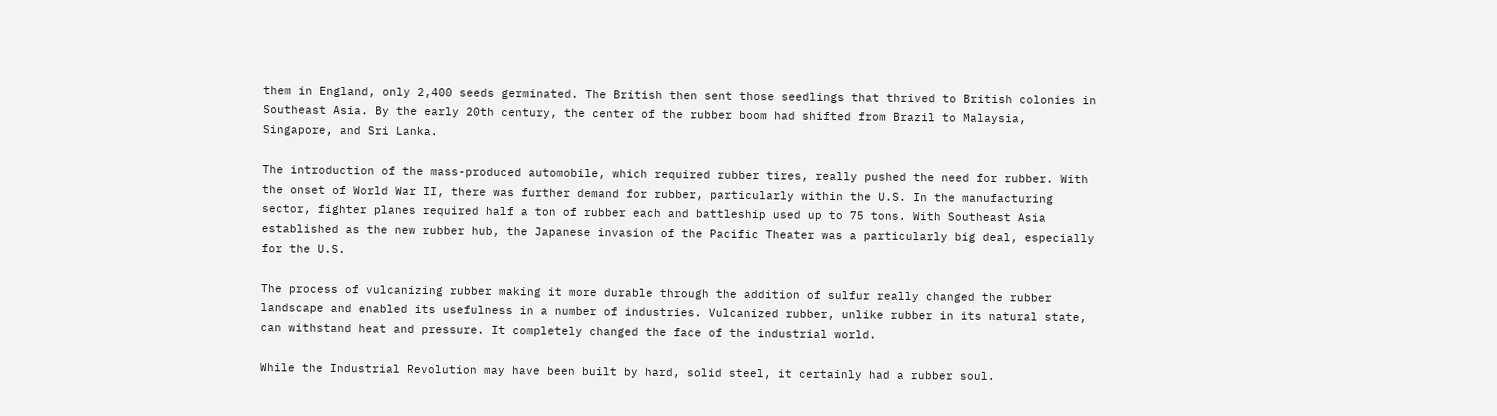them in England, only 2,400 seeds germinated. The British then sent those seedlings that thrived to British colonies in Southeast Asia. By the early 20th century, the center of the rubber boom had shifted from Brazil to Malaysia, Singapore, and Sri Lanka.

The introduction of the mass-produced automobile, which required rubber tires, really pushed the need for rubber. With the onset of World War II, there was further demand for rubber, particularly within the U.S. In the manufacturing sector, fighter planes required half a ton of rubber each and battleship used up to 75 tons. With Southeast Asia established as the new rubber hub, the Japanese invasion of the Pacific Theater was a particularly big deal, especially for the U.S.

The process of vulcanizing rubber making it more durable through the addition of sulfur really changed the rubber landscape and enabled its usefulness in a number of industries. Vulcanized rubber, unlike rubber in its natural state, can withstand heat and pressure. It completely changed the face of the industrial world.

While the Industrial Revolution may have been built by hard, solid steel, it certainly had a rubber soul.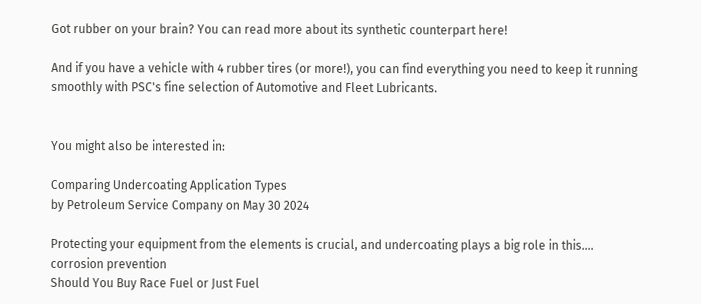Got rubber on your brain? You can read more about its synthetic counterpart here!

And if you have a vehicle with 4 rubber tires (or more!), you can find everything you need to keep it running smoothly with PSC's fine selection of Automotive and Fleet Lubricants.


You might also be interested in:

Comparing Undercoating Application Types
by Petroleum Service Company on May 30 2024

Protecting your equipment from the elements is crucial, and undercoating plays a big role in this.…
corrosion prevention
Should You Buy Race Fuel or Just Fuel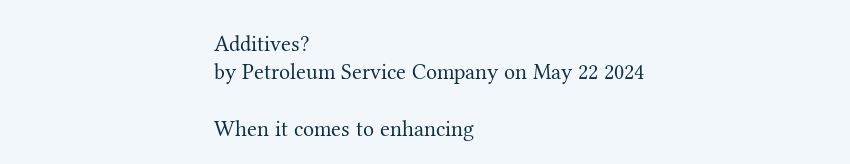Additives?
by Petroleum Service Company on May 22 2024

When it comes to enhancing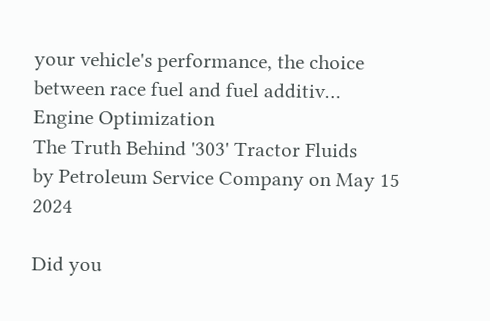your vehicle's performance, the choice between race fuel and fuel additiv…
Engine Optimization
The Truth Behind '303' Tractor Fluids
by Petroleum Service Company on May 15 2024

Did you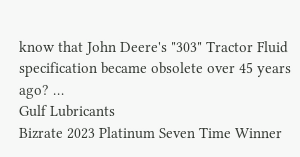know that John Deere's "303" Tractor Fluid specification became obsolete over 45 years ago? …
Gulf Lubricants
Bizrate 2023 Platinum Seven Time Winner